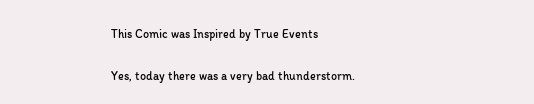This Comic was Inspired by True Events

Yes, today there was a very bad thunderstorm.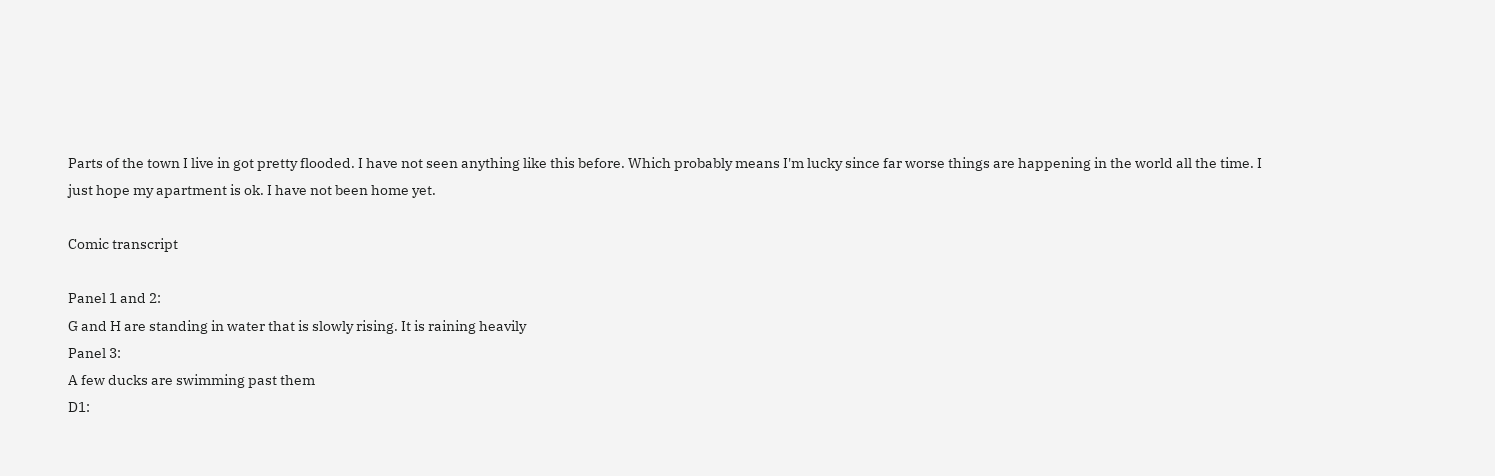Parts of the town I live in got pretty flooded. I have not seen anything like this before. Which probably means I'm lucky since far worse things are happening in the world all the time. I just hope my apartment is ok. I have not been home yet.

Comic transcript

Panel 1 and 2:
G and H are standing in water that is slowly rising. It is raining heavily
Panel 3:
A few ducks are swimming past them
D1: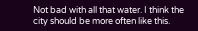Not bad with all that water. I think the city should be more often like this.